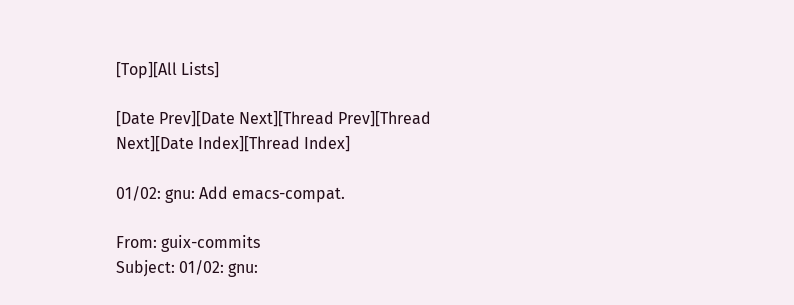[Top][All Lists]

[Date Prev][Date Next][Thread Prev][Thread Next][Date Index][Thread Index]

01/02: gnu: Add emacs-compat.

From: guix-commits
Subject: 01/02: gnu: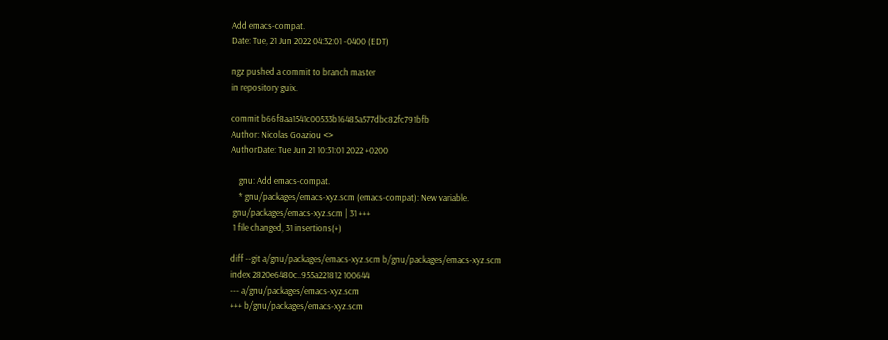Add emacs-compat.
Date: Tue, 21 Jun 2022 04:32:01 -0400 (EDT)

ngz pushed a commit to branch master
in repository guix.

commit b66f8aa1541c00533b16485a577dbc82fc791bfb
Author: Nicolas Goaziou <>
AuthorDate: Tue Jun 21 10:31:01 2022 +0200

    gnu: Add emacs-compat.
    * gnu/packages/emacs-xyz.scm (emacs-compat): New variable.
 gnu/packages/emacs-xyz.scm | 31 +++
 1 file changed, 31 insertions(+)

diff --git a/gnu/packages/emacs-xyz.scm b/gnu/packages/emacs-xyz.scm
index 2820e6480c..955a221812 100644
--- a/gnu/packages/emacs-xyz.scm
+++ b/gnu/packages/emacs-xyz.scm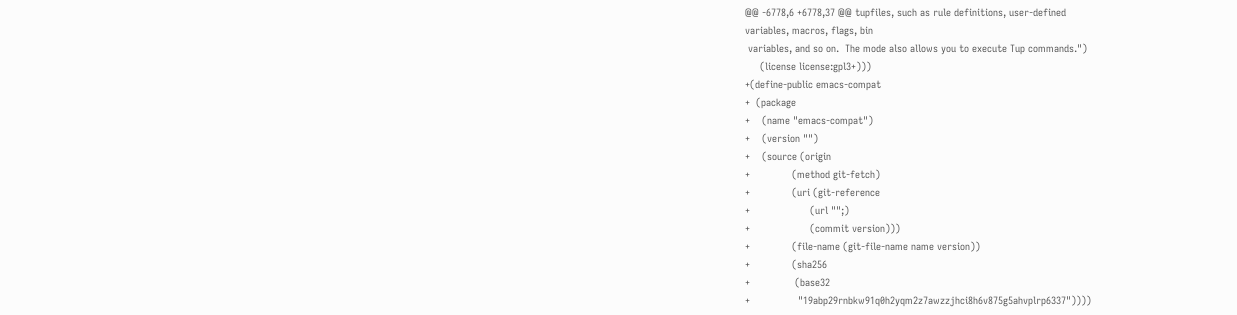@@ -6778,6 +6778,37 @@ tupfiles, such as rule definitions, user-defined
variables, macros, flags, bin
 variables, and so on.  The mode also allows you to execute Tup commands.")
     (license license:gpl3+)))
+(define-public emacs-compat
+  (package
+    (name "emacs-compat")
+    (version "")
+    (source (origin
+              (method git-fetch)
+              (uri (git-reference
+                    (url "";)
+                    (commit version)))
+              (file-name (git-file-name name version))
+              (sha256
+               (base32
+                "19abp29rnbkw91q0h2yqm2z7awzzjhci8h6v875g5ahvplrp6337"))))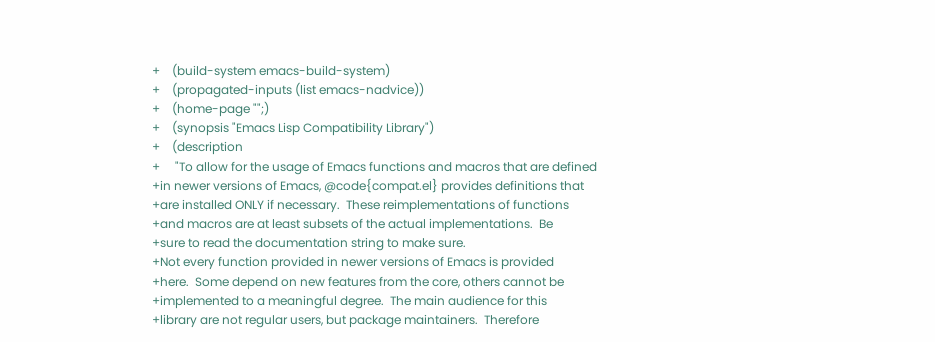+    (build-system emacs-build-system)
+    (propagated-inputs (list emacs-nadvice))
+    (home-page "";)
+    (synopsis "Emacs Lisp Compatibility Library")
+    (description
+     "To allow for the usage of Emacs functions and macros that are defined
+in newer versions of Emacs, @code{compat.el} provides definitions that
+are installed ONLY if necessary.  These reimplementations of functions
+and macros are at least subsets of the actual implementations.  Be
+sure to read the documentation string to make sure.
+Not every function provided in newer versions of Emacs is provided
+here.  Some depend on new features from the core, others cannot be
+implemented to a meaningful degree.  The main audience for this
+library are not regular users, but package maintainers.  Therefore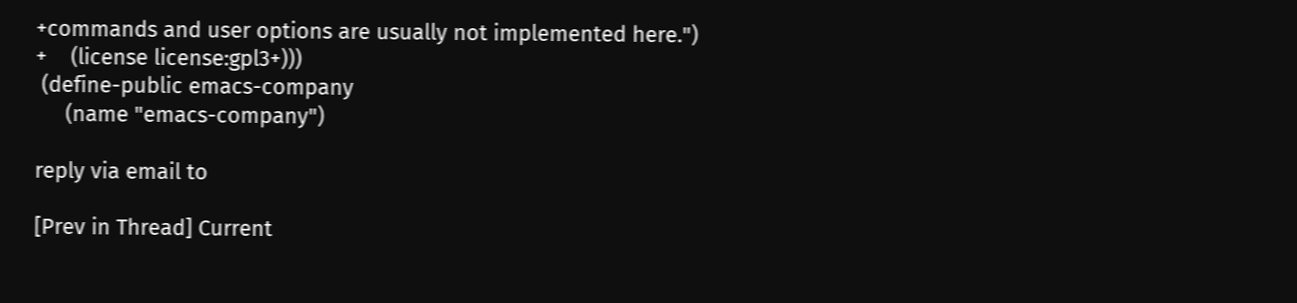+commands and user options are usually not implemented here.")
+    (license license:gpl3+)))
 (define-public emacs-company
     (name "emacs-company")

reply via email to

[Prev in Thread] Current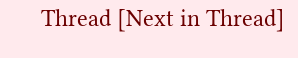Thread [Next in Thread]